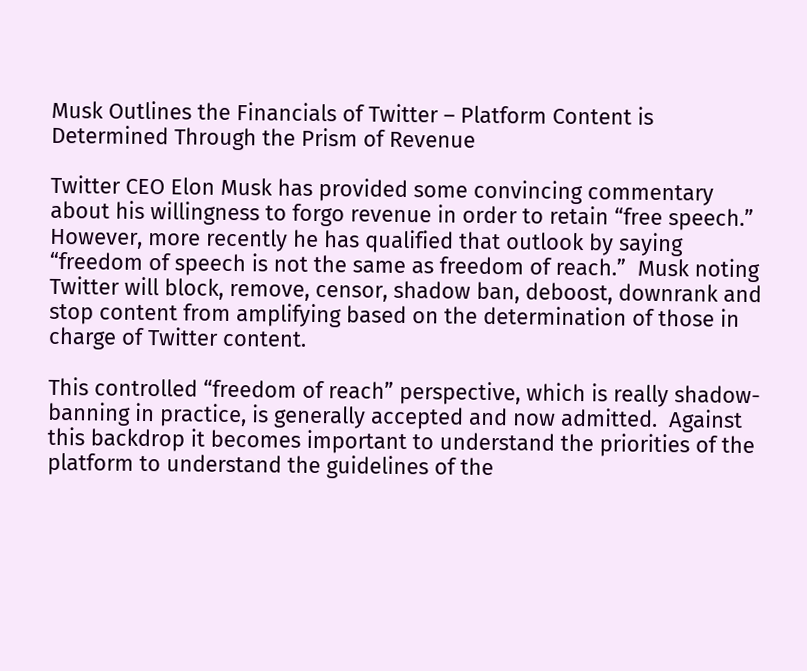Musk Outlines the Financials of Twitter – Platform Content is Determined Through the Prism of Revenue

Twitter CEO Elon Musk has provided some convincing commentary about his willingness to forgo revenue in order to retain “free speech.” However, more recently he has qualified that outlook by saying “freedom of speech is not the same as freedom of reach.”  Musk noting Twitter will block, remove, censor, shadow ban, deboost, downrank and stop content from amplifying based on the determination of those in charge of Twitter content.

This controlled “freedom of reach” perspective, which is really shadow-banning in practice, is generally accepted and now admitted.  Against this backdrop it becomes important to understand the priorities of the platform to understand the guidelines of the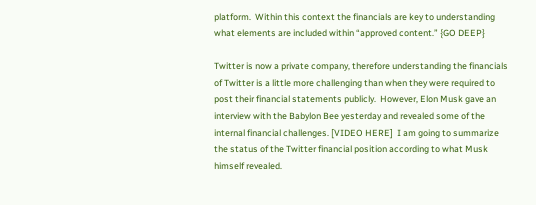platform.  Within this context the financials are key to understanding what elements are included within “approved content.” {GO DEEP}

Twitter is now a private company, therefore understanding the financials of Twitter is a little more challenging than when they were required to post their financial statements publicly.  However, Elon Musk gave an interview with the Babylon Bee yesterday and revealed some of the internal financial challenges. [VIDEO HERE]  I am going to summarize the status of the Twitter financial position according to what Musk himself revealed.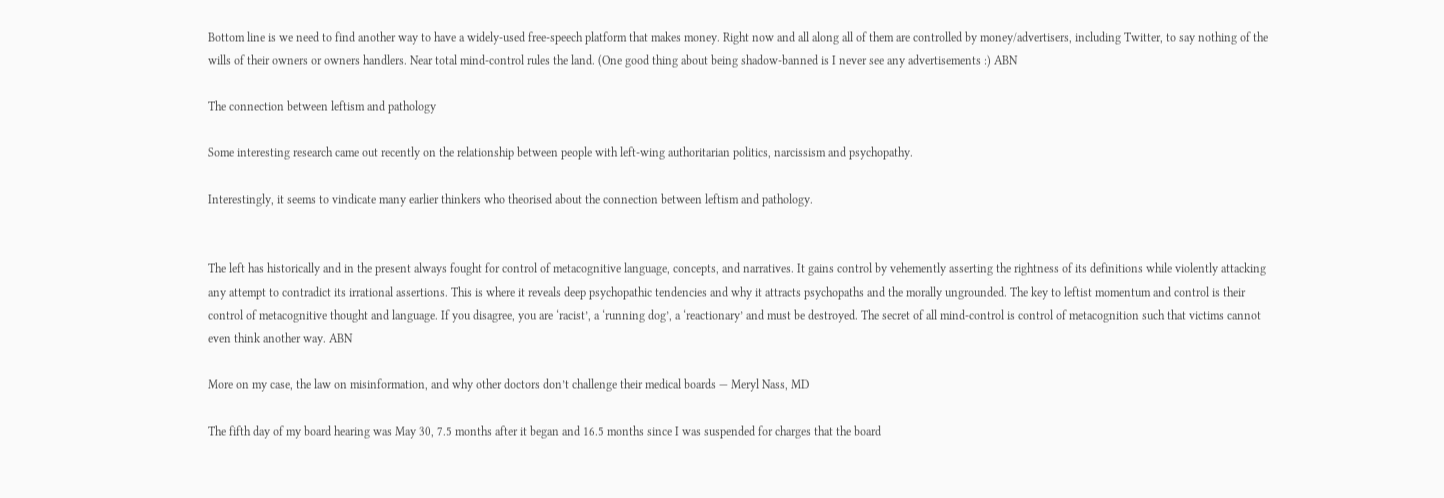Bottom line is we need to find another way to have a widely-used free-speech platform that makes money. Right now and all along all of them are controlled by money/advertisers, including Twitter, to say nothing of the wills of their owners or owners handlers. Near total mind-control rules the land. (One good thing about being shadow-banned is I never see any advertisements :) ABN

The connection between leftism and pathology

Some interesting research came out recently on the relationship between people with left-wing authoritarian politics, narcissism and psychopathy.

Interestingly, it seems to vindicate many earlier thinkers who theorised about the connection between leftism and pathology.


The left has historically and in the present always fought for control of metacognitive language, concepts, and narratives. It gains control by vehemently asserting the rightness of its definitions while violently attacking any attempt to contradict its irrational assertions. This is where it reveals deep psychopathic tendencies and why it attracts psychopaths and the morally ungrounded. The key to leftist momentum and control is their control of metacognitive thought and language. If you disagree, you are ‘racist’, a ‘running dog’, a ‘reactionary’ and must be destroyed. The secret of all mind-control is control of metacognition such that victims cannot even think another way. ABN

More on my case, the law on misinformation, and why other doctors don’t challenge their medical boards — Meryl Nass, MD

The fifth day of my board hearing was May 30, 7.5 months after it began and 16.5 months since I was suspended for charges that the board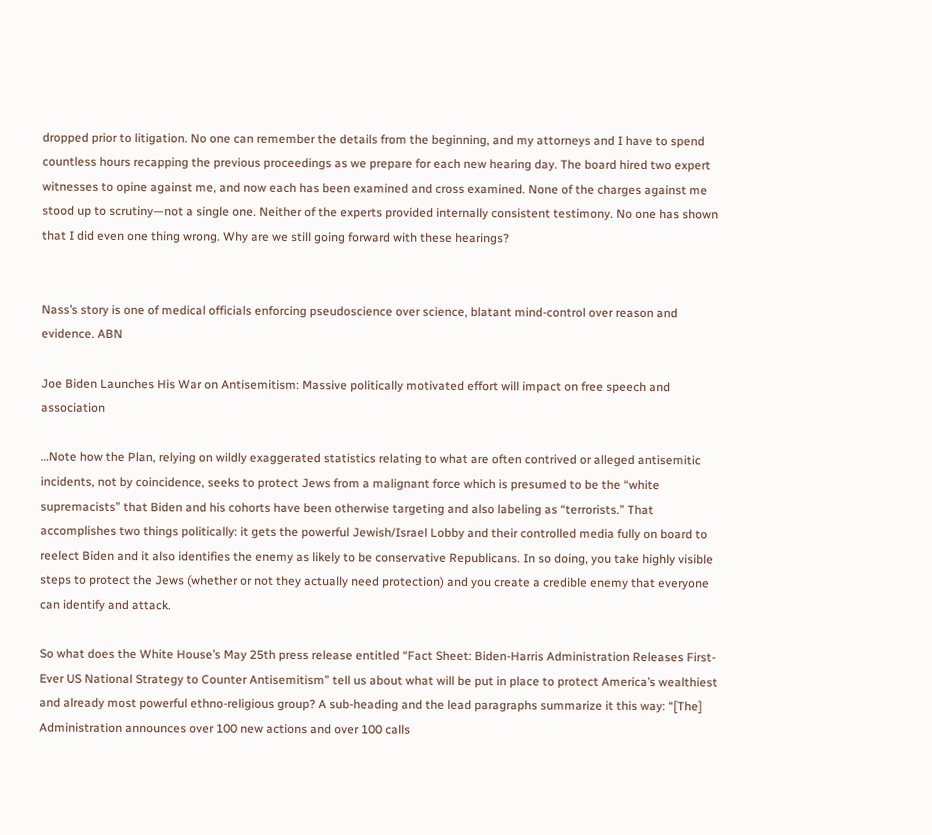dropped prior to litigation. No one can remember the details from the beginning, and my attorneys and I have to spend countless hours recapping the previous proceedings as we prepare for each new hearing day. The board hired two expert witnesses to opine against me, and now each has been examined and cross examined. None of the charges against me stood up to scrutiny—not a single one. Neither of the experts provided internally consistent testimony. No one has shown that I did even one thing wrong. Why are we still going forward with these hearings?


Nass’s story is one of medical officials enforcing pseudoscience over science, blatant mind-control over reason and evidence. ABN

Joe Biden Launches His War on Antisemitism: Massive politically motivated effort will impact on free speech and association

…Note how the Plan, relying on wildly exaggerated statistics relating to what are often contrived or alleged antisemitic incidents, not by coincidence, seeks to protect Jews from a malignant force which is presumed to be the “white supremacists” that Biden and his cohorts have been otherwise targeting and also labeling as “terrorists.” That accomplishes two things politically: it gets the powerful Jewish/Israel Lobby and their controlled media fully on board to reelect Biden and it also identifies the enemy as likely to be conservative Republicans. In so doing, you take highly visible steps to protect the Jews (whether or not they actually need protection) and you create a credible enemy that everyone can identify and attack.

So what does the White House’s May 25th press release entitled “Fact Sheet: Biden-Harris Administration Releases First-Ever US National Strategy to Counter Antisemitism” tell us about what will be put in place to protect America’s wealthiest and already most powerful ethno-religious group? A sub-heading and the lead paragraphs summarize it this way: “[The] Administration announces over 100 new actions and over 100 calls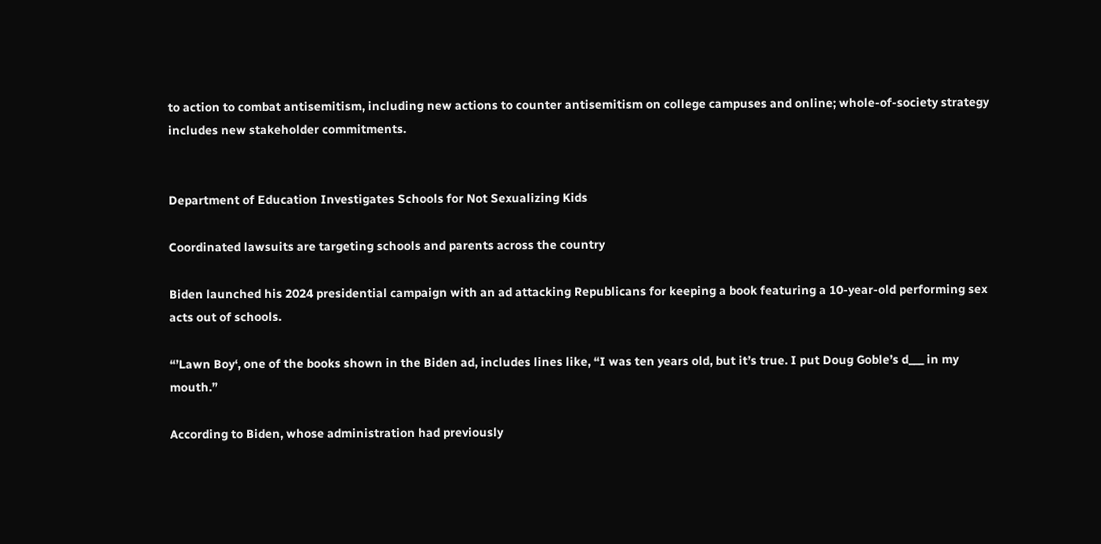to action to combat antisemitism, including new actions to counter antisemitism on college campuses and online; whole-of-society strategy includes new stakeholder commitments.


Department of Education Investigates Schools for Not Sexualizing Kids

Coordinated lawsuits are targeting schools and parents across the country

Biden launched his 2024 presidential campaign with an ad attacking Republicans for keeping a book featuring a 10-year-old performing sex acts out of schools.

“’Lawn Boy‘, one of the books shown in the Biden ad, includes lines like, “I was ten years old, but it’s true. I put Doug Goble’s d___ in my mouth.”

According to Biden, whose administration had previously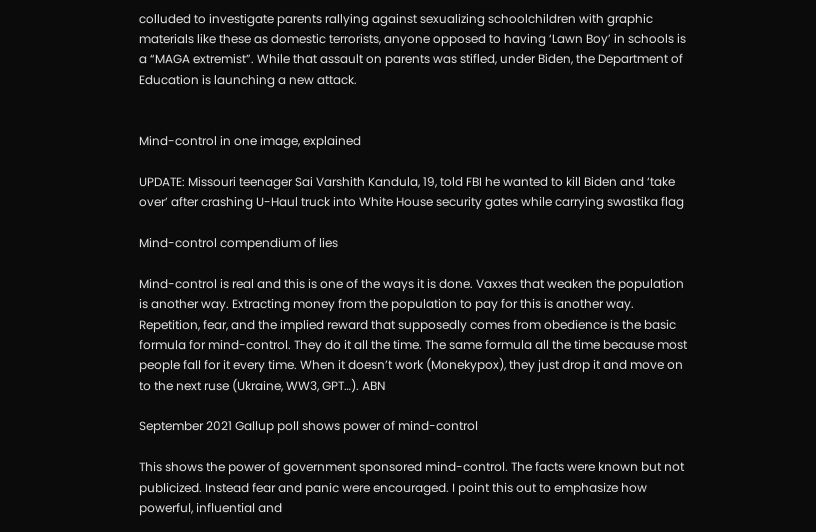colluded to investigate parents rallying against sexualizing schoolchildren with graphic materials like these as domestic terrorists, anyone opposed to having ‘Lawn Boy’ in schools is a “MAGA extremist”. While that assault on parents was stifled, under Biden, the Department of Education is launching a new attack.


Mind-control in one image, explained

UPDATE: Missouri teenager Sai Varshith Kandula, 19, told FBI he wanted to kill Biden and ‘take over’ after crashing U-Haul truck into White House security gates while carrying swastika flag

Mind-control compendium of lies

Mind-control is real and this is one of the ways it is done. Vaxxes that weaken the population is another way. Extracting money from the population to pay for this is another way. Repetition, fear, and the implied reward that supposedly comes from obedience is the basic formula for mind-control. They do it all the time. The same formula all the time because most people fall for it every time. When it doesn’t work (Monekypox), they just drop it and move on to the next ruse (Ukraine, WW3, GPT…). ABN

September 2021 Gallup poll shows power of mind-control

This shows the power of government sponsored mind-control. The facts were known but not publicized. Instead fear and panic were encouraged. I point this out to emphasize how powerful, influential and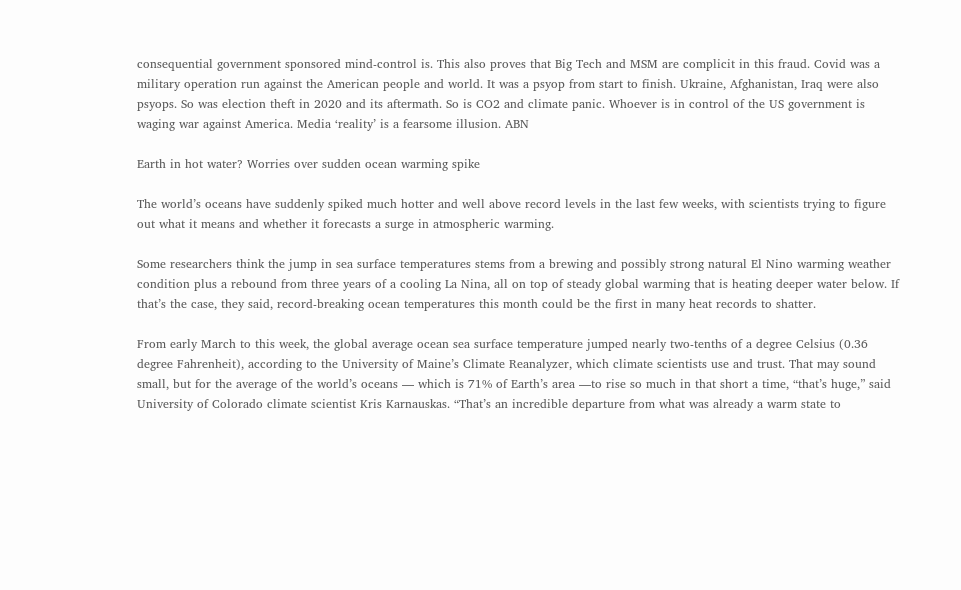consequential government sponsored mind-control is. This also proves that Big Tech and MSM are complicit in this fraud. Covid was a military operation run against the American people and world. It was a psyop from start to finish. Ukraine, Afghanistan, Iraq were also psyops. So was election theft in 2020 and its aftermath. So is CO2 and climate panic. Whoever is in control of the US government is waging war against America. Media ‘reality’ is a fearsome illusion. ABN

Earth in hot water? Worries over sudden ocean warming spike

The world’s oceans have suddenly spiked much hotter and well above record levels in the last few weeks, with scientists trying to figure out what it means and whether it forecasts a surge in atmospheric warming.

Some researchers think the jump in sea surface temperatures stems from a brewing and possibly strong natural El Nino warming weather condition plus a rebound from three years of a cooling La Nina, all on top of steady global warming that is heating deeper water below. If that’s the case, they said, record-breaking ocean temperatures this month could be the first in many heat records to shatter.

From early March to this week, the global average ocean sea surface temperature jumped nearly two-tenths of a degree Celsius (0.36 degree Fahrenheit), according to the University of Maine’s Climate Reanalyzer, which climate scientists use and trust. That may sound small, but for the average of the world’s oceans — which is 71% of Earth’s area —to rise so much in that short a time, “that’s huge,” said University of Colorado climate scientist Kris Karnauskas. “That’s an incredible departure from what was already a warm state to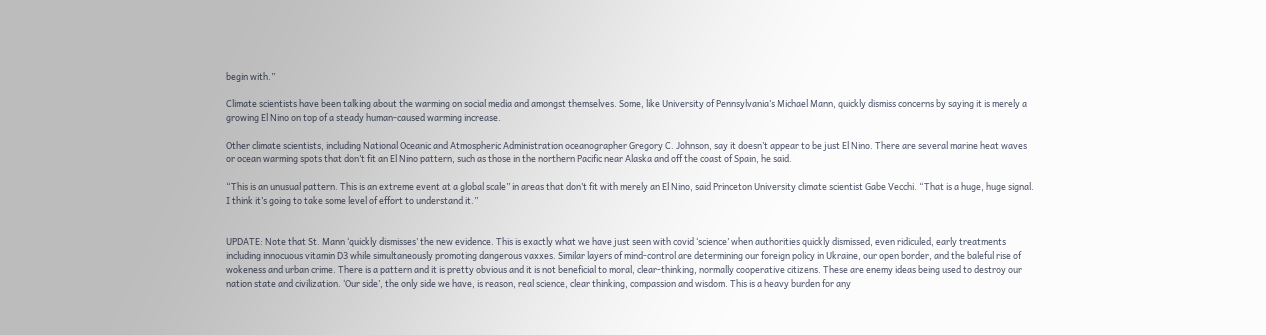begin with.”

Climate scientists have been talking about the warming on social media and amongst themselves. Some, like University of Pennsylvania’s Michael Mann, quickly dismiss concerns by saying it is merely a growing El Nino on top of a steady human-caused warming increase.

Other climate scientists, including National Oceanic and Atmospheric Administration oceanographer Gregory C. Johnson, say it doesn’t appear to be just El Nino. There are several marine heat waves or ocean warming spots that don’t fit an El Nino pattern, such as those in the northern Pacific near Alaska and off the coast of Spain, he said.

“This is an unusual pattern. This is an extreme event at a global scale” in areas that don’t fit with merely an El Nino, said Princeton University climate scientist Gabe Vecchi. “That is a huge, huge signal. I think it’s going to take some level of effort to understand it.”


UPDATE: Note that St. Mann ‘quickly dismisses’ the new evidence. This is exactly what we have just seen with covid ‘science’ when authorities quickly dismissed, even ridiculed, early treatments including innocuous vitamin D3 while simultaneously promoting dangerous vaxxes. Similar layers of mind-control are determining our foreign policy in Ukraine, our open border, and the baleful rise of wokeness and urban crime. There is a pattern and it is pretty obvious and it is not beneficial to moral, clear-thinking, normally cooperative citizens. These are enemy ideas being used to destroy our nation state and civilization. ‘Our side’, the only side we have, is reason, real science, clear thinking, compassion and wisdom. This is a heavy burden for any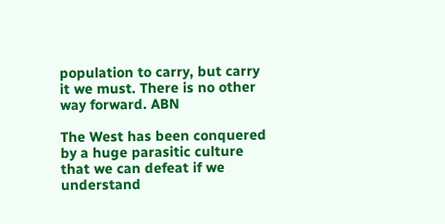population to carry, but carry it we must. There is no other way forward. ABN

The West has been conquered by a huge parasitic culture that we can defeat if we understand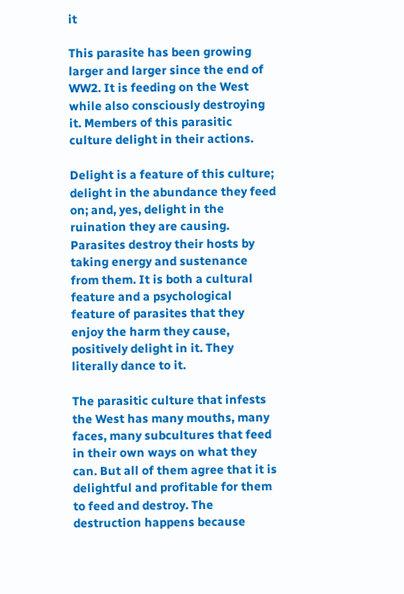it

This parasite has been growing larger and larger since the end of WW2. It is feeding on the West while also consciously destroying it. Members of this parasitic culture delight in their actions.

Delight is a feature of this culture; delight in the abundance they feed on; and, yes, delight in the ruination they are causing. Parasites destroy their hosts by taking energy and sustenance from them. It is both a cultural feature and a psychological feature of parasites that they enjoy the harm they cause, positively delight in it. They literally dance to it.

The parasitic culture that infests the West has many mouths, many faces, many subcultures that feed in their own ways on what they can. But all of them agree that it is delightful and profitable for them to feed and destroy. The destruction happens because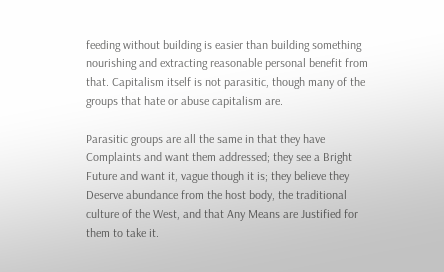feeding without building is easier than building something nourishing and extracting reasonable personal benefit from that. Capitalism itself is not parasitic, though many of the groups that hate or abuse capitalism are.

Parasitic groups are all the same in that they have Complaints and want them addressed; they see a Bright Future and want it, vague though it is; they believe they Deserve abundance from the host body, the traditional culture of the West, and that Any Means are Justified for them to take it.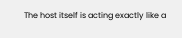The host itself is acting exactly like a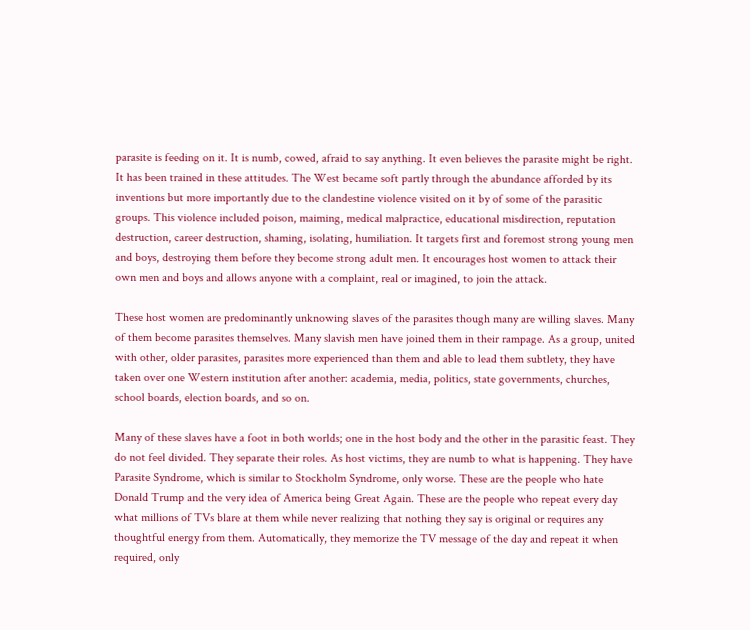parasite is feeding on it. It is numb, cowed, afraid to say anything. It even believes the parasite might be right. It has been trained in these attitudes. The West became soft partly through the abundance afforded by its inventions but more importantly due to the clandestine violence visited on it by of some of the parasitic groups. This violence included poison, maiming, medical malpractice, educational misdirection, reputation destruction, career destruction, shaming, isolating, humiliation. It targets first and foremost strong young men and boys, destroying them before they become strong adult men. It encourages host women to attack their own men and boys and allows anyone with a complaint, real or imagined, to join the attack.

These host women are predominantly unknowing slaves of the parasites though many are willing slaves. Many of them become parasites themselves. Many slavish men have joined them in their rampage. As a group, united with other, older parasites, parasites more experienced than them and able to lead them subtlety, they have taken over one Western institution after another: academia, media, politics, state governments, churches, school boards, election boards, and so on.

Many of these slaves have a foot in both worlds; one in the host body and the other in the parasitic feast. They do not feel divided. They separate their roles. As host victims, they are numb to what is happening. They have Parasite Syndrome, which is similar to Stockholm Syndrome, only worse. These are the people who hate Donald Trump and the very idea of America being Great Again. These are the people who repeat every day what millions of TVs blare at them while never realizing that nothing they say is original or requires any thoughtful energy from them. Automatically, they memorize the TV message of the day and repeat it when required, only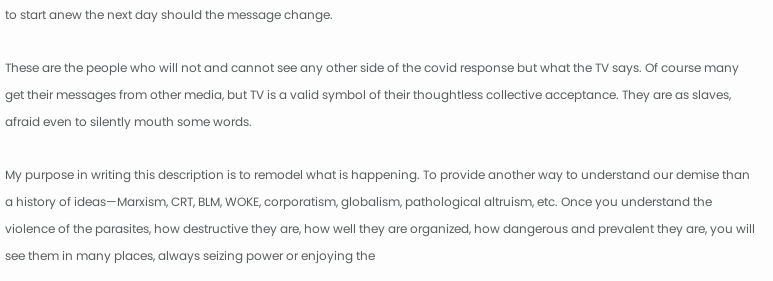to start anew the next day should the message change.

These are the people who will not and cannot see any other side of the covid response but what the TV says. Of course many get their messages from other media, but TV is a valid symbol of their thoughtless collective acceptance. They are as slaves, afraid even to silently mouth some words.

My purpose in writing this description is to remodel what is happening. To provide another way to understand our demise than a history of ideas—Marxism, CRT, BLM, WOKE, corporatism, globalism, pathological altruism, etc. Once you understand the violence of the parasites, how destructive they are, how well they are organized, how dangerous and prevalent they are, you will see them in many places, always seizing power or enjoying the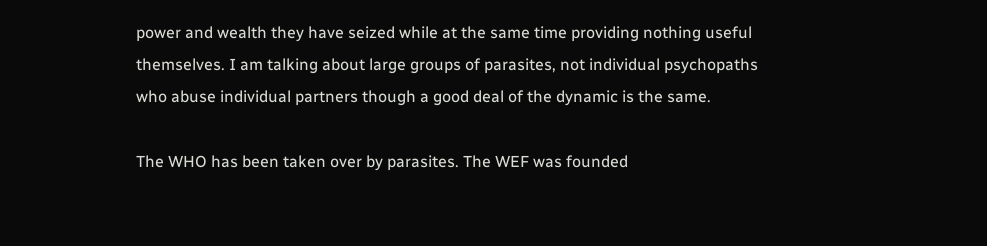power and wealth they have seized while at the same time providing nothing useful themselves. I am talking about large groups of parasites, not individual psychopaths who abuse individual partners though a good deal of the dynamic is the same.

The WHO has been taken over by parasites. The WEF was founded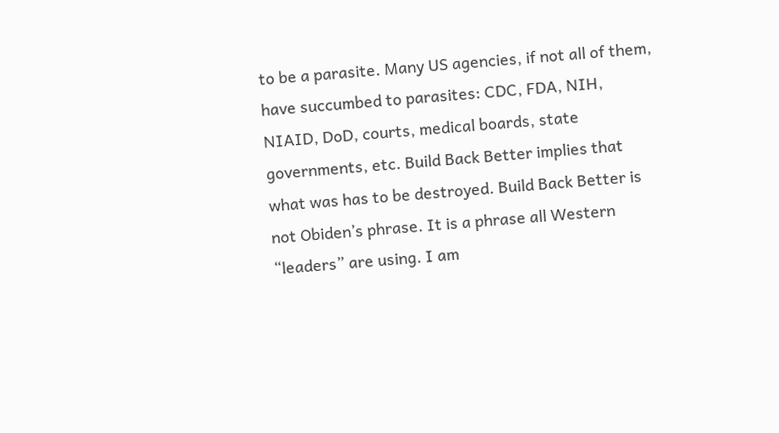to be a parasite. Many US agencies, if not all of them, have succumbed to parasites: CDC, FDA, NIH, NIAID, DoD, courts, medical boards, state governments, etc. Build Back Better implies that what was has to be destroyed. Build Back Better is not Obiden’s phrase. It is a phrase all Western “leaders” are using. I am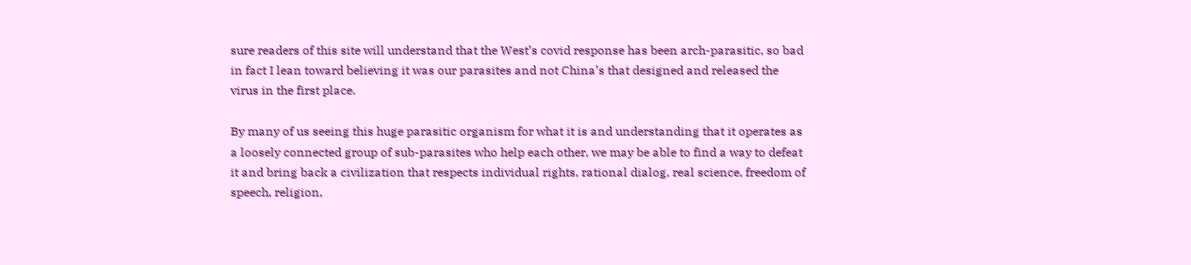sure readers of this site will understand that the West’s covid response has been arch-parasitic, so bad in fact I lean toward believing it was our parasites and not China’s that designed and released the virus in the first place.

By many of us seeing this huge parasitic organism for what it is and understanding that it operates as a loosely connected group of sub-parasites who help each other, we may be able to find a way to defeat it and bring back a civilization that respects individual rights, rational dialog, real science, freedom of speech, religion,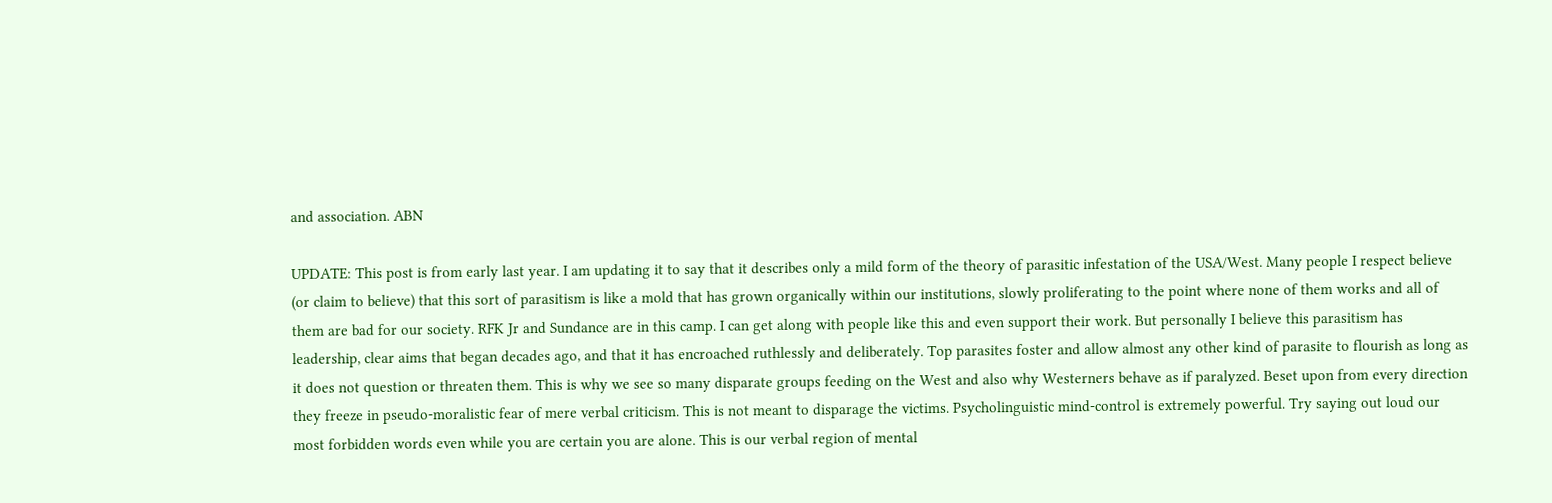and association. ABN

UPDATE: This post is from early last year. I am updating it to say that it describes only a mild form of the theory of parasitic infestation of the USA/West. Many people I respect believe (or claim to believe) that this sort of parasitism is like a mold that has grown organically within our institutions, slowly proliferating to the point where none of them works and all of them are bad for our society. RFK Jr and Sundance are in this camp. I can get along with people like this and even support their work. But personally I believe this parasitism has leadership, clear aims that began decades ago, and that it has encroached ruthlessly and deliberately. Top parasites foster and allow almost any other kind of parasite to flourish as long as it does not question or threaten them. This is why we see so many disparate groups feeding on the West and also why Westerners behave as if paralyzed. Beset upon from every direction they freeze in pseudo-moralistic fear of mere verbal criticism. This is not meant to disparage the victims. Psycholinguistic mind-control is extremely powerful. Try saying out loud our most forbidden words even while you are certain you are alone. This is our verbal region of mental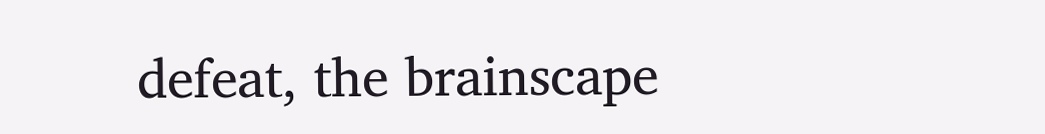defeat, the brainscape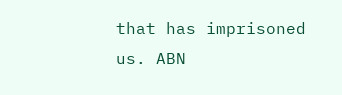that has imprisoned us. ABN